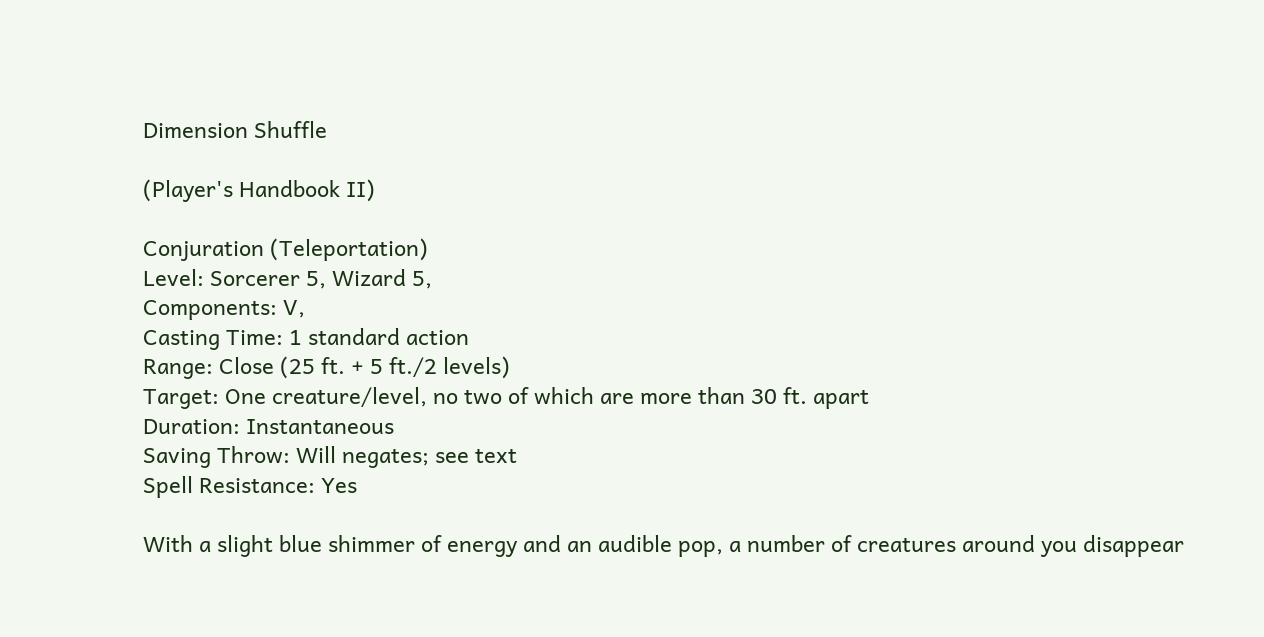Dimension Shuffle

(Player's Handbook II)

Conjuration (Teleportation)
Level: Sorcerer 5, Wizard 5,
Components: V,
Casting Time: 1 standard action
Range: Close (25 ft. + 5 ft./2 levels)
Target: One creature/level, no two of which are more than 30 ft. apart
Duration: Instantaneous
Saving Throw: Will negates; see text
Spell Resistance: Yes

With a slight blue shimmer of energy and an audible pop, a number of creatures around you disappear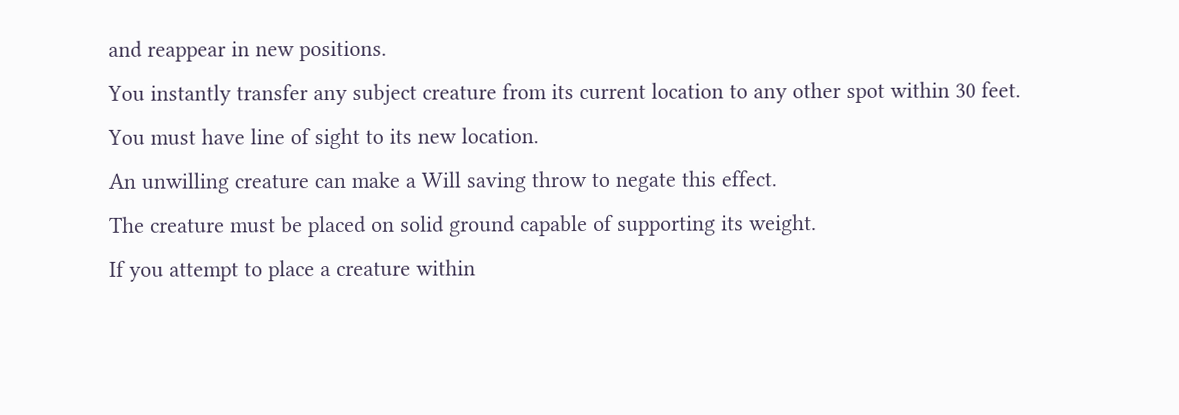and reappear in new positions.
You instantly transfer any subject creature from its current location to any other spot within 30 feet.
You must have line of sight to its new location.
An unwilling creature can make a Will saving throw to negate this effect.
The creature must be placed on solid ground capable of supporting its weight.
If you attempt to place a creature within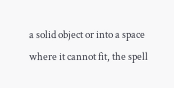a solid object or into a space where it cannot fit, the spell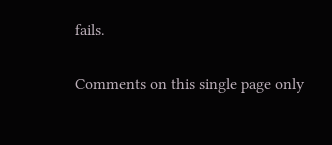fails.

Comments on this single page only